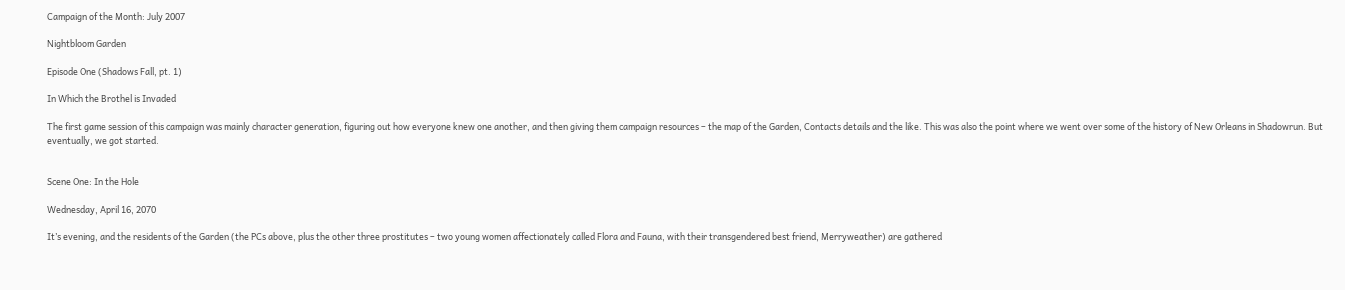Campaign of the Month: July 2007

Nightbloom Garden

Episode One (Shadows Fall, pt. 1)

In Which the Brothel is Invaded

The first game session of this campaign was mainly character generation, figuring out how everyone knew one another, and then giving them campaign resources – the map of the Garden, Contacts details and the like. This was also the point where we went over some of the history of New Orleans in Shadowrun. But eventually, we got started.


Scene One: In the Hole

Wednesday, April 16, 2070

It’s evening, and the residents of the Garden (the PCs above, plus the other three prostitutes – two young women affectionately called Flora and Fauna, with their transgendered best friend, Merryweather) are gathered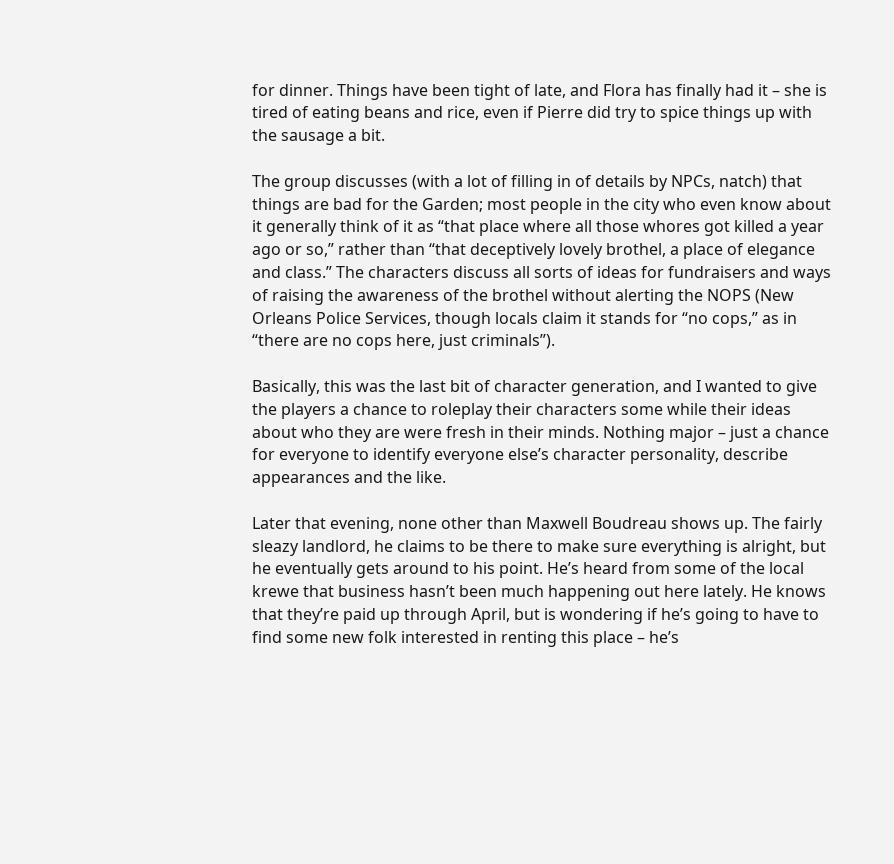for dinner. Things have been tight of late, and Flora has finally had it – she is tired of eating beans and rice, even if Pierre did try to spice things up with the sausage a bit.

The group discusses (with a lot of filling in of details by NPCs, natch) that things are bad for the Garden; most people in the city who even know about it generally think of it as “that place where all those whores got killed a year ago or so,” rather than “that deceptively lovely brothel, a place of elegance and class.” The characters discuss all sorts of ideas for fundraisers and ways of raising the awareness of the brothel without alerting the NOPS (New Orleans Police Services, though locals claim it stands for “no cops,” as in “there are no cops here, just criminals”).

Basically, this was the last bit of character generation, and I wanted to give the players a chance to roleplay their characters some while their ideas about who they are were fresh in their minds. Nothing major – just a chance for everyone to identify everyone else’s character personality, describe appearances and the like.

Later that evening, none other than Maxwell Boudreau shows up. The fairly sleazy landlord, he claims to be there to make sure everything is alright, but he eventually gets around to his point. He’s heard from some of the local krewe that business hasn’t been much happening out here lately. He knows that they’re paid up through April, but is wondering if he’s going to have to find some new folk interested in renting this place – he’s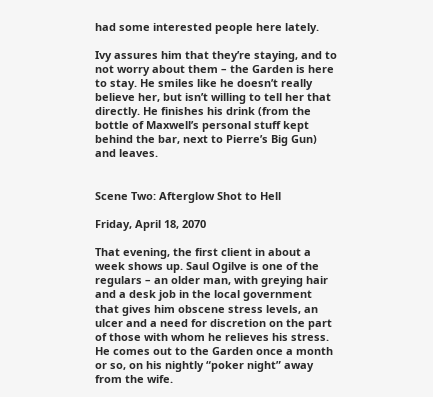had some interested people here lately.

Ivy assures him that they’re staying, and to not worry about them – the Garden is here to stay. He smiles like he doesn’t really believe her, but isn’t willing to tell her that directly. He finishes his drink (from the bottle of Maxwell’s personal stuff kept behind the bar, next to Pierre’s Big Gun) and leaves.


Scene Two: Afterglow Shot to Hell

Friday, April 18, 2070

That evening, the first client in about a week shows up. Saul Ogilve is one of the regulars – an older man, with greying hair and a desk job in the local government that gives him obscene stress levels, an ulcer and a need for discretion on the part of those with whom he relieves his stress. He comes out to the Garden once a month or so, on his nightly “poker night” away from the wife.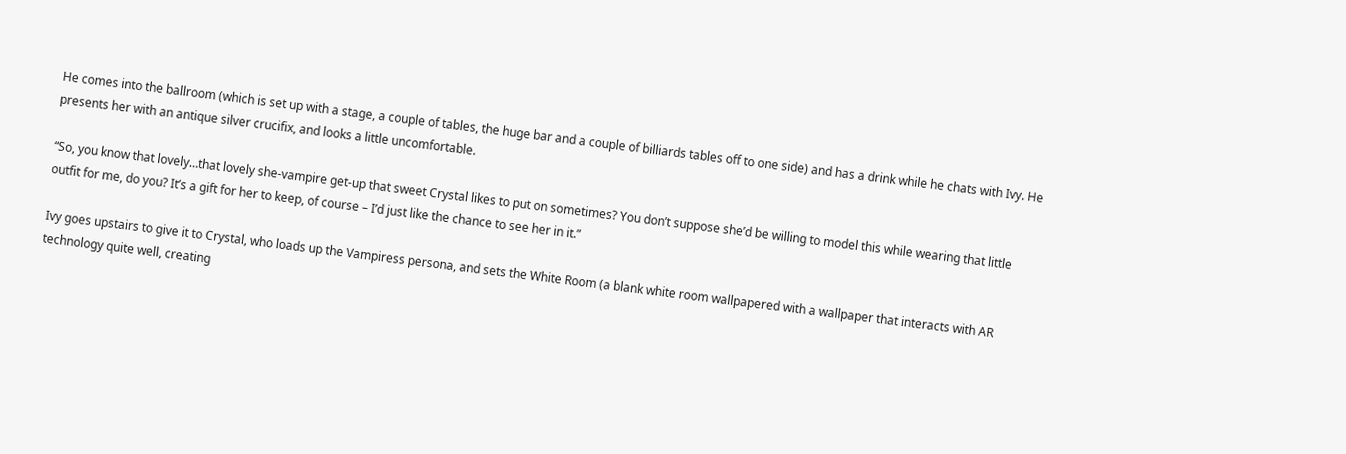He comes into the ballroom (which is set up with a stage, a couple of tables, the huge bar and a couple of billiards tables off to one side) and has a drink while he chats with Ivy. He presents her with an antique silver crucifix, and looks a little uncomfortable.

“So, you know that lovely…that lovely she-vampire get-up that sweet Crystal likes to put on sometimes? You don’t suppose she’d be willing to model this while wearing that little outfit for me, do you? It’s a gift for her to keep, of course – I’d just like the chance to see her in it.”

Ivy goes upstairs to give it to Crystal, who loads up the Vampiress persona, and sets the White Room (a blank white room wallpapered with a wallpaper that interacts with AR technology quite well, creating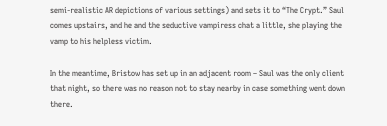semi-realistic AR depictions of various settings) and sets it to “The Crypt.” Saul comes upstairs, and he and the seductive vampiress chat a little, she playing the vamp to his helpless victim.

In the meantime, Bristow has set up in an adjacent room – Saul was the only client that night, so there was no reason not to stay nearby in case something went down there.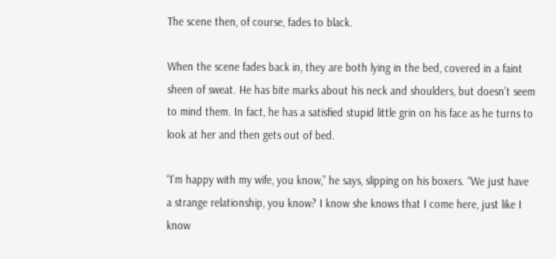The scene then, of course, fades to black.

When the scene fades back in, they are both lying in the bed, covered in a faint sheen of sweat. He has bite marks about his neck and shoulders, but doesn’t seem to mind them. In fact, he has a satisfied stupid little grin on his face as he turns to look at her and then gets out of bed.

“I’m happy with my wife, you know,” he says, slipping on his boxers. “We just have a strange relationship, you know? I know she knows that I come here, just like I know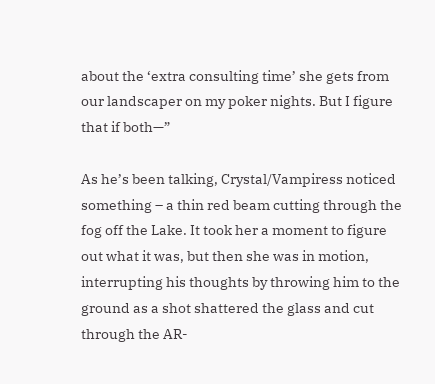about the ‘extra consulting time’ she gets from our landscaper on my poker nights. But I figure that if both—”

As he’s been talking, Crystal/Vampiress noticed something – a thin red beam cutting through the fog off the Lake. It took her a moment to figure out what it was, but then she was in motion, interrupting his thoughts by throwing him to the ground as a shot shattered the glass and cut through the AR-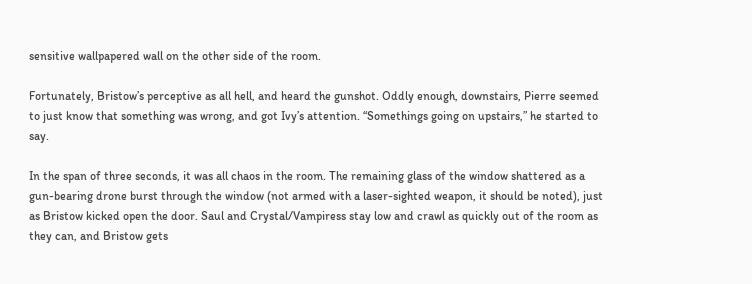sensitive wallpapered wall on the other side of the room.

Fortunately, Bristow’s perceptive as all hell, and heard the gunshot. Oddly enough, downstairs, Pierre seemed to just know that something was wrong, and got Ivy’s attention. “Somethings going on upstairs,” he started to say.

In the span of three seconds, it was all chaos in the room. The remaining glass of the window shattered as a gun-bearing drone burst through the window (not armed with a laser-sighted weapon, it should be noted), just as Bristow kicked open the door. Saul and Crystal/Vampiress stay low and crawl as quickly out of the room as they can, and Bristow gets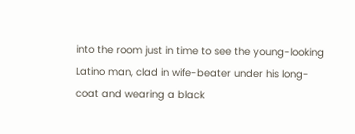into the room just in time to see the young-looking Latino man, clad in wife-beater under his long-coat and wearing a black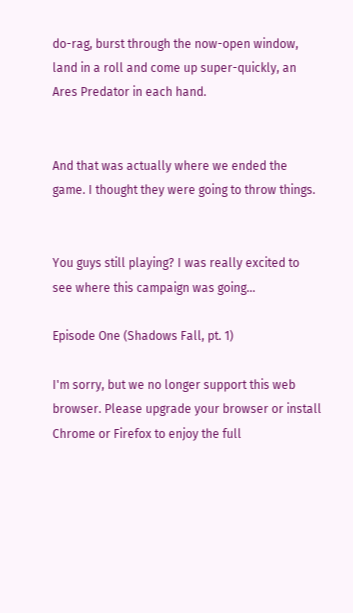do-rag, burst through the now-open window, land in a roll and come up super-quickly, an Ares Predator in each hand.


And that was actually where we ended the game. I thought they were going to throw things.


You guys still playing? I was really excited to see where this campaign was going…

Episode One (Shadows Fall, pt. 1)

I'm sorry, but we no longer support this web browser. Please upgrade your browser or install Chrome or Firefox to enjoy the full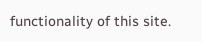functionality of this site.